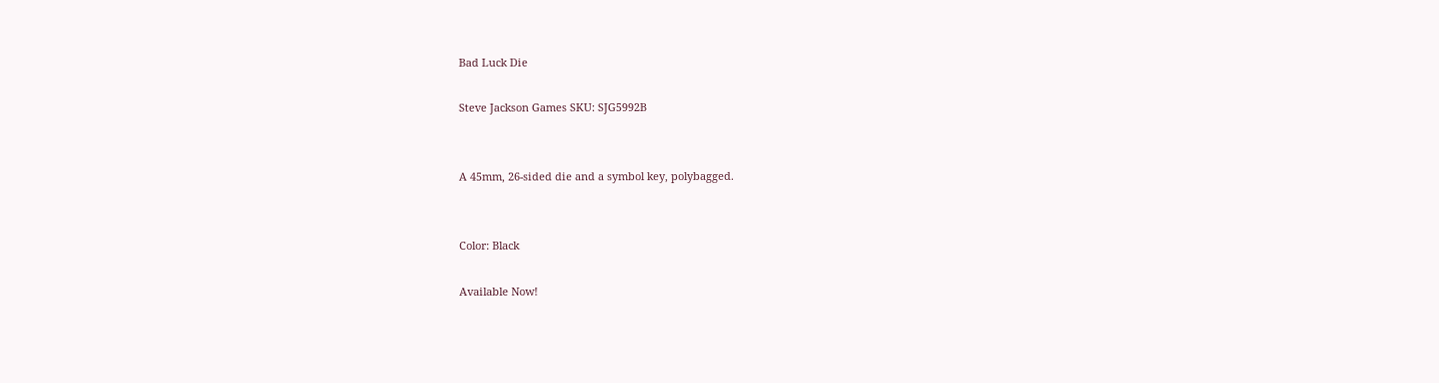Bad Luck Die

Steve Jackson Games SKU: SJG5992B


A 45mm, 26-sided die and a symbol key, polybagged.


Color: Black

Available Now!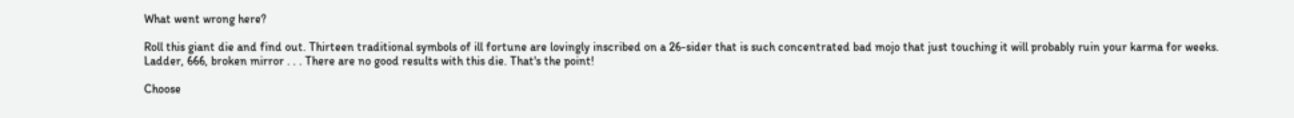What went wrong here?

Roll this giant die and find out. Thirteen traditional symbols of ill fortune are lovingly inscribed on a 26-sider that is such concentrated bad mojo that just touching it will probably ruin your karma for weeks. Ladder, 666, broken mirror . . . There are no good results with this die. That's the point!

Choose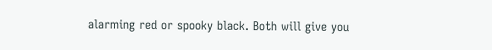alarming red or spooky black. Both will give you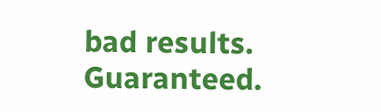bad results. Guaranteed.